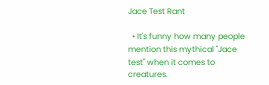Jace Test Rant

  • It's funny how many people mention this mythical "Jace test" when it comes to creatures.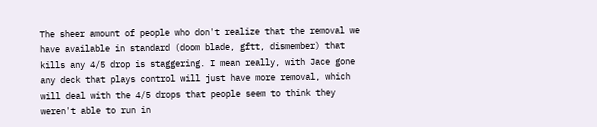The sheer amount of people who don't realize that the removal we have available in standard (doom blade, gftt, dismember) that kills any 4/5 drop is staggering. I mean really, with Jace gone any deck that plays control will just have more removal, which will deal with the 4/5 drops that people seem to think they weren't able to run in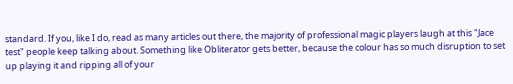standard. If you, like I do, read as many articles out there, the majority of professional magic players laugh at this "Jace test" people keep talking about. Something like Obliterator gets better, because the colour has so much disruption to set up playing it and ripping all of your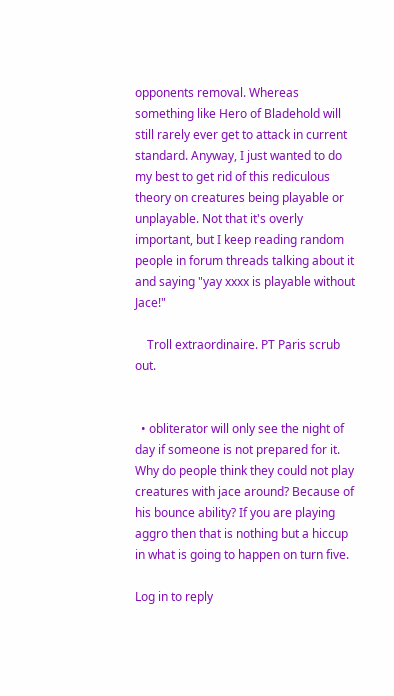opponents removal. Whereas something like Hero of Bladehold will still rarely ever get to attack in current standard. Anyway, I just wanted to do my best to get rid of this rediculous theory on creatures being playable or unplayable. Not that it's overly important, but I keep reading random people in forum threads talking about it and saying "yay xxxx is playable without Jace!"

    Troll extraordinaire. PT Paris scrub out.


  • obliterator will only see the night of day if someone is not prepared for it. Why do people think they could not play creatures with jace around? Because of his bounce ability? If you are playing aggro then that is nothing but a hiccup in what is going to happen on turn five.

Log in to reply